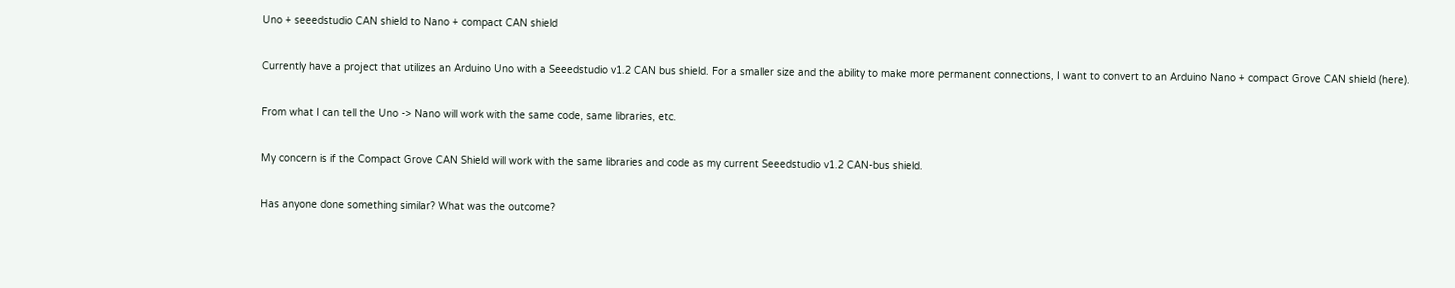Uno + seeedstudio CAN shield to Nano + compact CAN shield

Currently have a project that utilizes an Arduino Uno with a Seeedstudio v1.2 CAN bus shield. For a smaller size and the ability to make more permanent connections, I want to convert to an Arduino Nano + compact Grove CAN shield (here).

From what I can tell the Uno -> Nano will work with the same code, same libraries, etc.

My concern is if the Compact Grove CAN Shield will work with the same libraries and code as my current Seeedstudio v1.2 CAN-bus shield.

Has anyone done something similar? What was the outcome?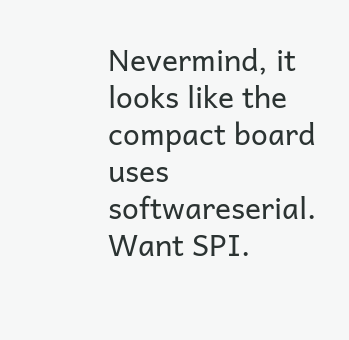Nevermind, it looks like the compact board uses softwareserial. Want SPI.